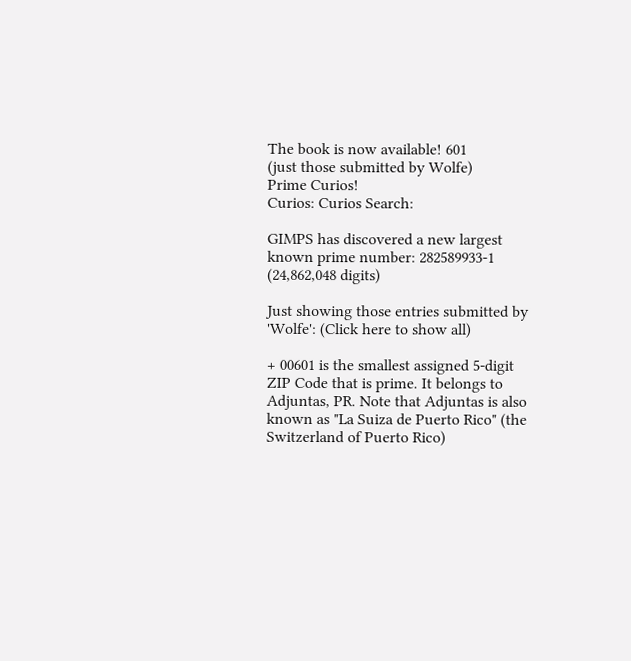The book is now available! 601
(just those submitted by Wolfe)
Prime Curios!
Curios: Curios Search:

GIMPS has discovered a new largest known prime number: 282589933-1 (24,862,048 digits)

Just showing those entries submitted by 'Wolfe': (Click here to show all)

+ 00601 is the smallest assigned 5-digit ZIP Code that is prime. It belongs to Adjuntas, PR. Note that Adjuntas is also known as "La Suiza de Puerto Rico" (the Switzerland of Puerto Rico)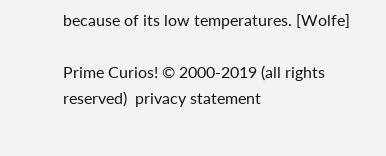because of its low temperatures. [Wolfe]

Prime Curios! © 2000-2019 (all rights reserved)  privacy statement